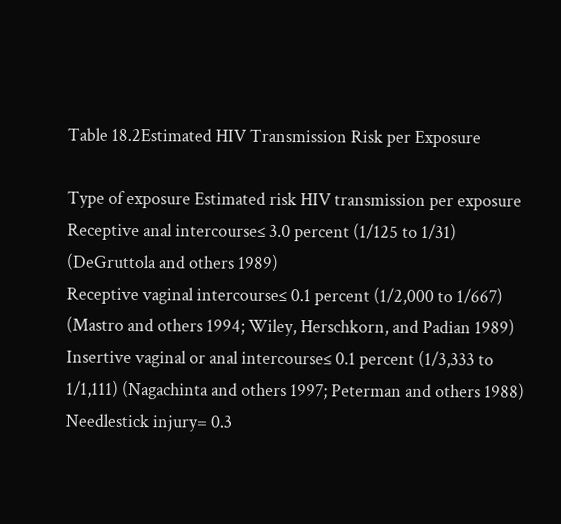Table 18.2Estimated HIV Transmission Risk per Exposure

Type of exposure Estimated risk HIV transmission per exposure
Receptive anal intercourse≤ 3.0 percent (1/125 to 1/31) (DeGruttola and others 1989)
Receptive vaginal intercourse≤ 0.1 percent (1/2,000 to 1/667) (Mastro and others 1994; Wiley, Herschkorn, and Padian 1989)
Insertive vaginal or anal intercourse≤ 0.1 percent (1/3,333 to 1/1,111) (Nagachinta and others 1997; Peterman and others 1988)
Needlestick injury= 0.3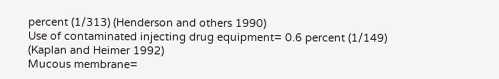percent (1/313) (Henderson and others 1990)
Use of contaminated injecting drug equipment= 0.6 percent (1/149) (Kaplan and Heimer 1992)
Mucous membrane=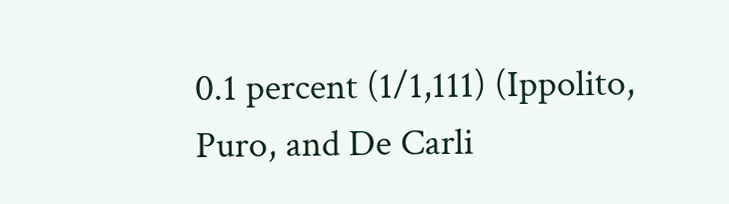0.1 percent (1/1,111) (Ippolito, Puro, and De Carli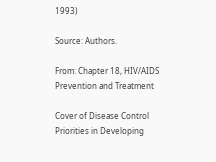1993)

Source: Authors.

From: Chapter 18, HIV/AIDS Prevention and Treatment

Cover of Disease Control Priorities in Developing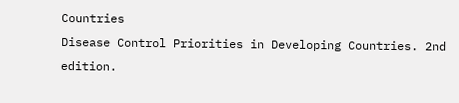Countries
Disease Control Priorities in Developing Countries. 2nd edition.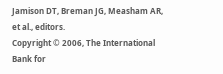Jamison DT, Breman JG, Measham AR, et al., editors.
Copyright © 2006, The International Bank for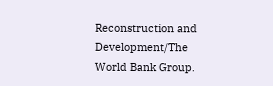Reconstruction and Development/The World Bank Group.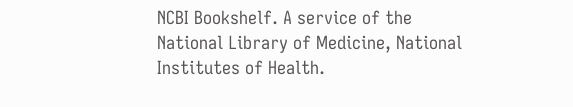NCBI Bookshelf. A service of the National Library of Medicine, National Institutes of Health.